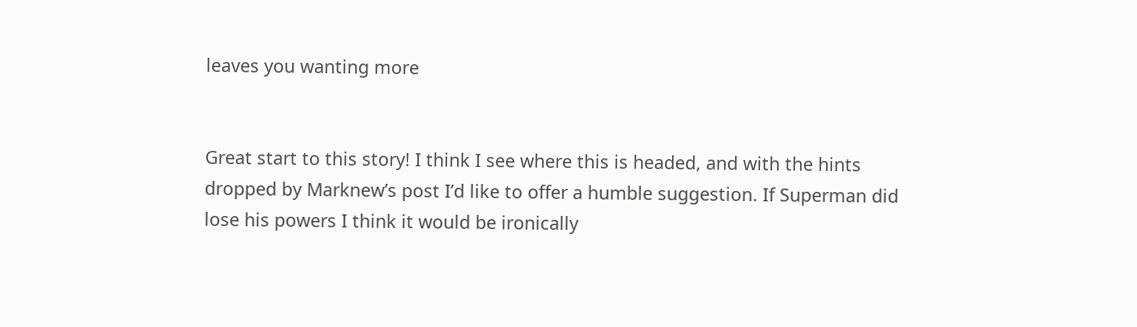leaves you wanting more


Great start to this story! I think I see where this is headed, and with the hints dropped by Marknew’s post I’d like to offer a humble suggestion. If Superman did lose his powers I think it would be ironically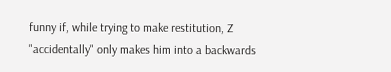funny if, while trying to make restitution, Z "accidentally" only makes him into a backwards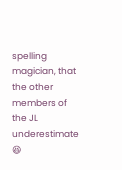spelling magician, that the other members of the JL underestimate 😆